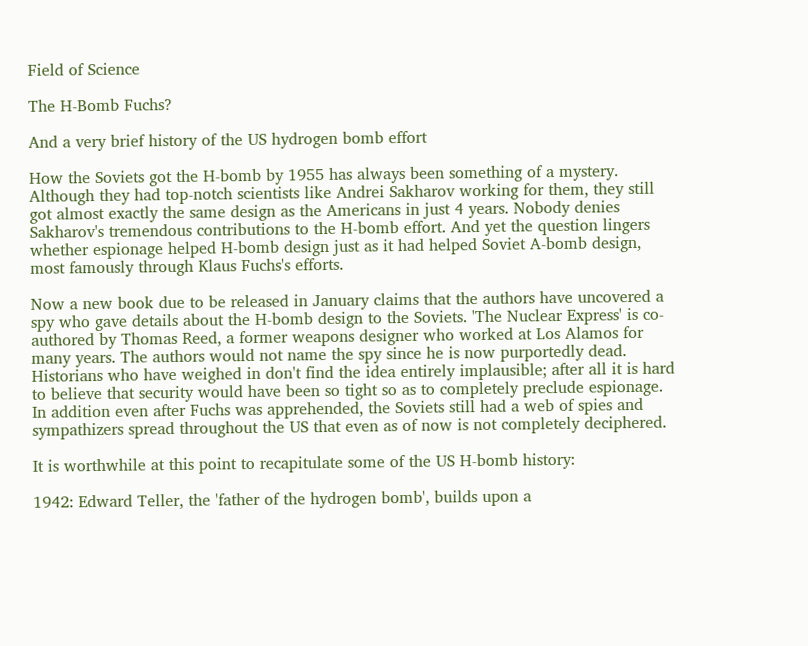Field of Science

The H-Bomb Fuchs?

And a very brief history of the US hydrogen bomb effort

How the Soviets got the H-bomb by 1955 has always been something of a mystery. Although they had top-notch scientists like Andrei Sakharov working for them, they still got almost exactly the same design as the Americans in just 4 years. Nobody denies Sakharov's tremendous contributions to the H-bomb effort. And yet the question lingers whether espionage helped H-bomb design just as it had helped Soviet A-bomb design, most famously through Klaus Fuchs's efforts.

Now a new book due to be released in January claims that the authors have uncovered a spy who gave details about the H-bomb design to the Soviets. 'The Nuclear Express' is co-authored by Thomas Reed, a former weapons designer who worked at Los Alamos for many years. The authors would not name the spy since he is now purportedly dead. Historians who have weighed in don't find the idea entirely implausible; after all it is hard to believe that security would have been so tight so as to completely preclude espionage. In addition even after Fuchs was apprehended, the Soviets still had a web of spies and sympathizers spread throughout the US that even as of now is not completely deciphered.

It is worthwhile at this point to recapitulate some of the US H-bomb history:

1942: Edward Teller, the 'father of the hydrogen bomb', builds upon a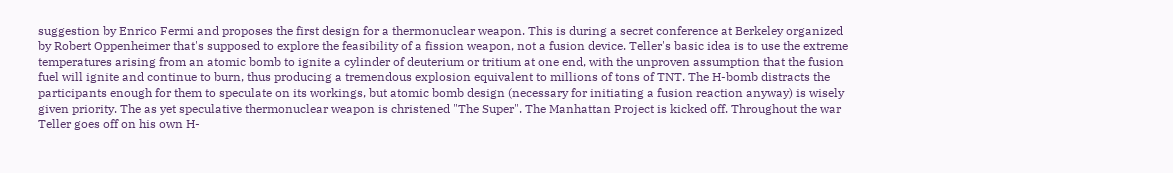suggestion by Enrico Fermi and proposes the first design for a thermonuclear weapon. This is during a secret conference at Berkeley organized by Robert Oppenheimer that's supposed to explore the feasibility of a fission weapon, not a fusion device. Teller's basic idea is to use the extreme temperatures arising from an atomic bomb to ignite a cylinder of deuterium or tritium at one end, with the unproven assumption that the fusion fuel will ignite and continue to burn, thus producing a tremendous explosion equivalent to millions of tons of TNT. The H-bomb distracts the participants enough for them to speculate on its workings, but atomic bomb design (necessary for initiating a fusion reaction anyway) is wisely given priority. The as yet speculative thermonuclear weapon is christened "The Super". The Manhattan Project is kicked off. Throughout the war Teller goes off on his own H-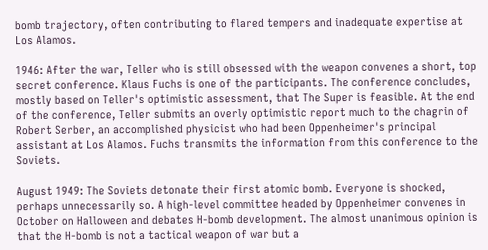bomb trajectory, often contributing to flared tempers and inadequate expertise at Los Alamos.

1946: After the war, Teller who is still obsessed with the weapon convenes a short, top secret conference. Klaus Fuchs is one of the participants. The conference concludes, mostly based on Teller's optimistic assessment, that The Super is feasible. At the end of the conference, Teller submits an overly optimistic report much to the chagrin of Robert Serber, an accomplished physicist who had been Oppenheimer's principal assistant at Los Alamos. Fuchs transmits the information from this conference to the Soviets.

August 1949: The Soviets detonate their first atomic bomb. Everyone is shocked, perhaps unnecessarily so. A high-level committee headed by Oppenheimer convenes in October on Halloween and debates H-bomb development. The almost unanimous opinion is that the H-bomb is not a tactical weapon of war but a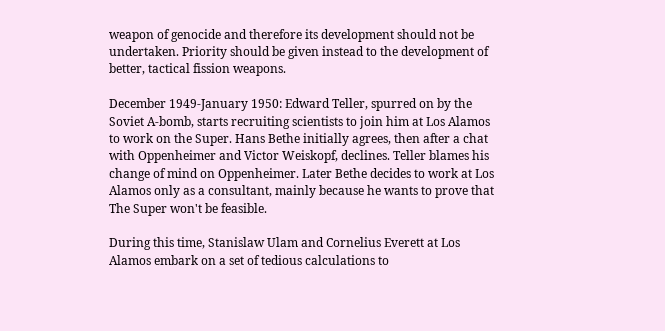weapon of genocide and therefore its development should not be undertaken. Priority should be given instead to the development of better, tactical fission weapons.

December 1949-January 1950: Edward Teller, spurred on by the Soviet A-bomb, starts recruiting scientists to join him at Los Alamos to work on the Super. Hans Bethe initially agrees, then after a chat with Oppenheimer and Victor Weiskopf, declines. Teller blames his change of mind on Oppenheimer. Later Bethe decides to work at Los Alamos only as a consultant, mainly because he wants to prove that The Super won't be feasible.

During this time, Stanislaw Ulam and Cornelius Everett at Los Alamos embark on a set of tedious calculations to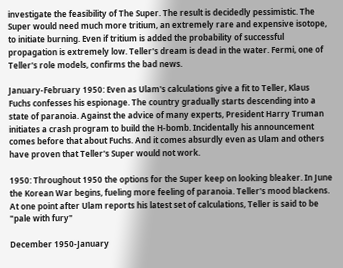investigate the feasibility of The Super. The result is decidedly pessimistic. The Super would need much more tritium, an extremely rare and expensive isotope, to initiate burning. Even if tritium is added the probability of successful propagation is extremely low. Teller's dream is dead in the water. Fermi, one of Teller's role models, confirms the bad news.

January-February 1950: Even as Ulam's calculations give a fit to Teller, Klaus Fuchs confesses his espionage. The country gradually starts descending into a state of paranoia. Against the advice of many experts, President Harry Truman initiates a crash program to build the H-bomb. Incidentally his announcement comes before that about Fuchs. And it comes absurdly even as Ulam and others have proven that Teller's Super would not work.

1950: Throughout 1950 the options for the Super keep on looking bleaker. In June the Korean War begins, fueling more feeling of paranoia. Teller's mood blackens. At one point after Ulam reports his latest set of calculations, Teller is said to be "pale with fury"

December 1950-January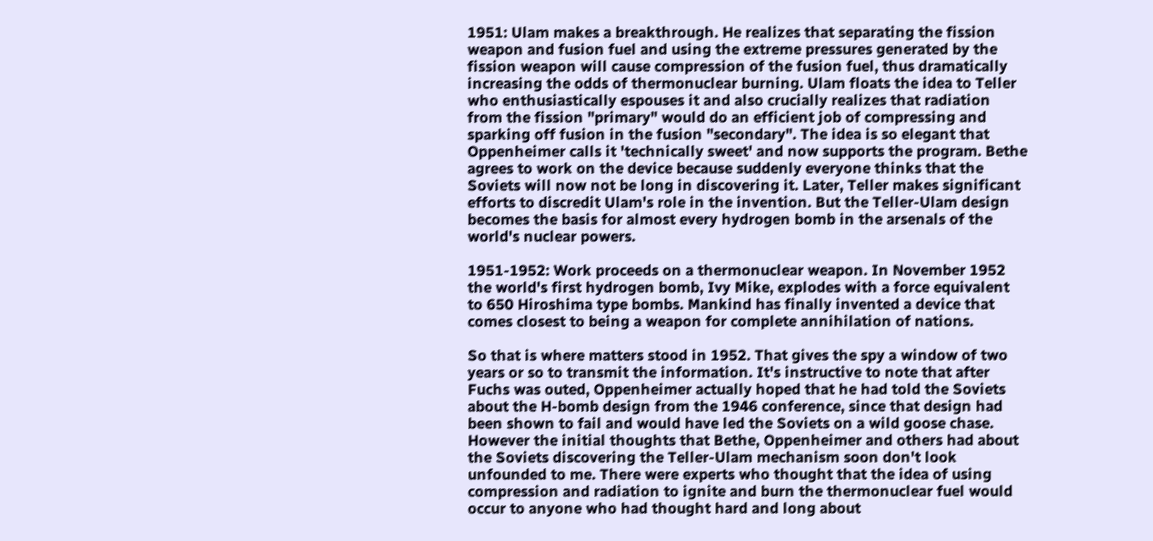1951: Ulam makes a breakthrough. He realizes that separating the fission weapon and fusion fuel and using the extreme pressures generated by the fission weapon will cause compression of the fusion fuel, thus dramatically increasing the odds of thermonuclear burning. Ulam floats the idea to Teller who enthusiastically espouses it and also crucially realizes that radiation from the fission "primary" would do an efficient job of compressing and sparking off fusion in the fusion "secondary". The idea is so elegant that Oppenheimer calls it 'technically sweet' and now supports the program. Bethe agrees to work on the device because suddenly everyone thinks that the Soviets will now not be long in discovering it. Later, Teller makes significant efforts to discredit Ulam's role in the invention. But the Teller-Ulam design becomes the basis for almost every hydrogen bomb in the arsenals of the world's nuclear powers.

1951-1952: Work proceeds on a thermonuclear weapon. In November 1952 the world's first hydrogen bomb, Ivy Mike, explodes with a force equivalent to 650 Hiroshima type bombs. Mankind has finally invented a device that comes closest to being a weapon for complete annihilation of nations.

So that is where matters stood in 1952. That gives the spy a window of two years or so to transmit the information. It's instructive to note that after Fuchs was outed, Oppenheimer actually hoped that he had told the Soviets about the H-bomb design from the 1946 conference, since that design had been shown to fail and would have led the Soviets on a wild goose chase. However the initial thoughts that Bethe, Oppenheimer and others had about the Soviets discovering the Teller-Ulam mechanism soon don't look unfounded to me. There were experts who thought that the idea of using compression and radiation to ignite and burn the thermonuclear fuel would occur to anyone who had thought hard and long about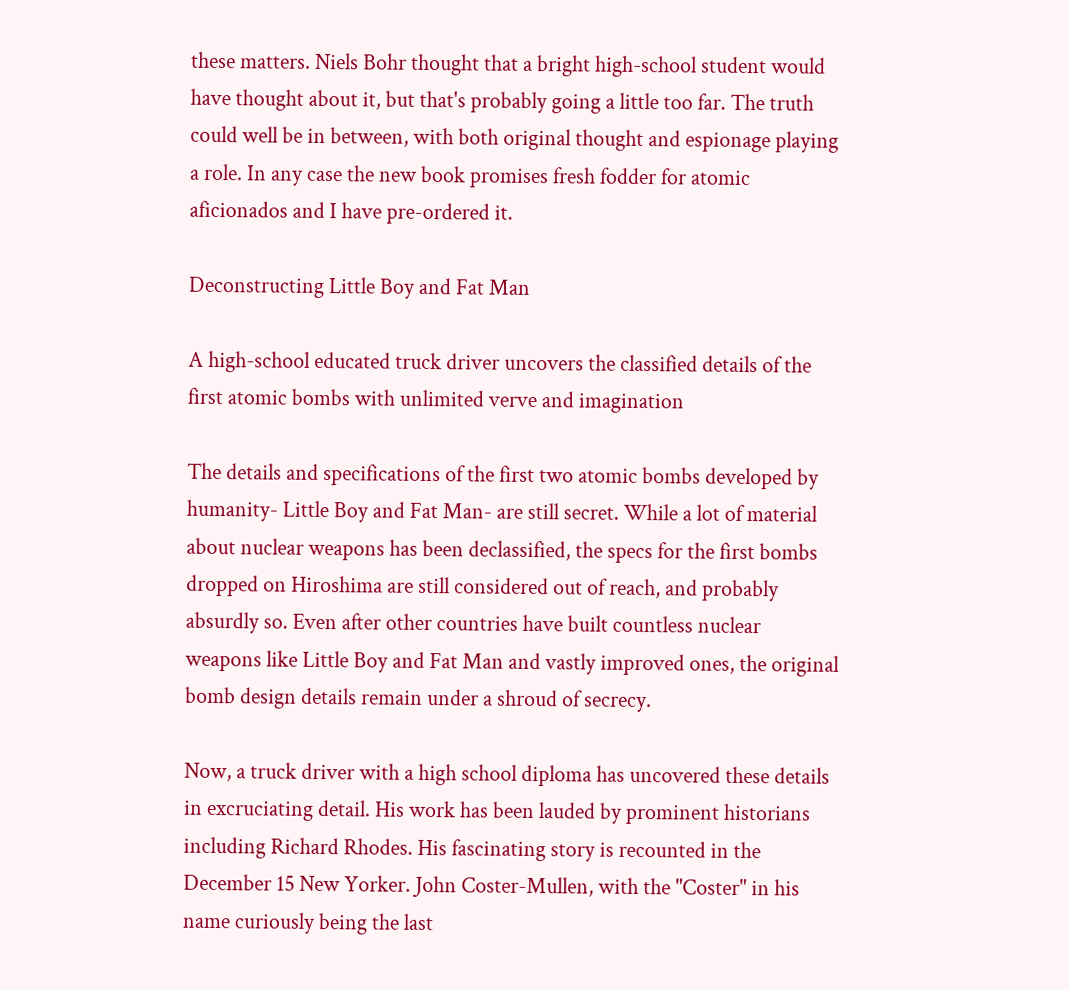these matters. Niels Bohr thought that a bright high-school student would have thought about it, but that's probably going a little too far. The truth could well be in between, with both original thought and espionage playing a role. In any case the new book promises fresh fodder for atomic aficionados and I have pre-ordered it.

Deconstructing Little Boy and Fat Man

A high-school educated truck driver uncovers the classified details of the first atomic bombs with unlimited verve and imagination

The details and specifications of the first two atomic bombs developed by humanity- Little Boy and Fat Man- are still secret. While a lot of material about nuclear weapons has been declassified, the specs for the first bombs dropped on Hiroshima are still considered out of reach, and probably absurdly so. Even after other countries have built countless nuclear weapons like Little Boy and Fat Man and vastly improved ones, the original bomb design details remain under a shroud of secrecy.

Now, a truck driver with a high school diploma has uncovered these details in excruciating detail. His work has been lauded by prominent historians including Richard Rhodes. His fascinating story is recounted in the December 15 New Yorker. John Coster-Mullen, with the "Coster" in his name curiously being the last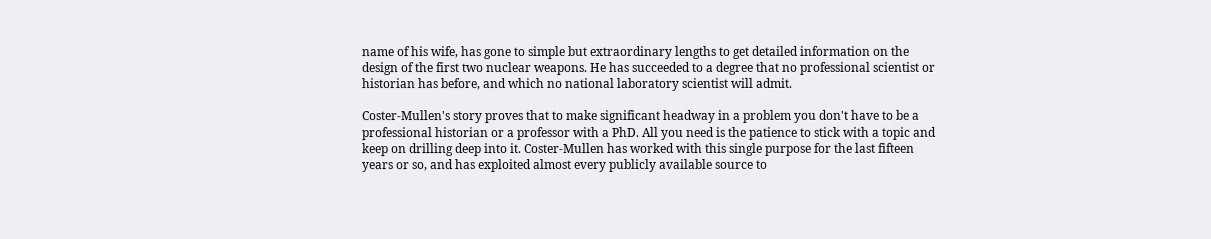name of his wife, has gone to simple but extraordinary lengths to get detailed information on the design of the first two nuclear weapons. He has succeeded to a degree that no professional scientist or historian has before, and which no national laboratory scientist will admit.

Coster-Mullen's story proves that to make significant headway in a problem you don't have to be a professional historian or a professor with a PhD. All you need is the patience to stick with a topic and keep on drilling deep into it. Coster-Mullen has worked with this single purpose for the last fifteen years or so, and has exploited almost every publicly available source to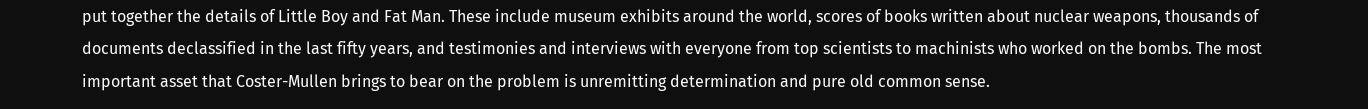put together the details of Little Boy and Fat Man. These include museum exhibits around the world, scores of books written about nuclear weapons, thousands of documents declassified in the last fifty years, and testimonies and interviews with everyone from top scientists to machinists who worked on the bombs. The most important asset that Coster-Mullen brings to bear on the problem is unremitting determination and pure old common sense.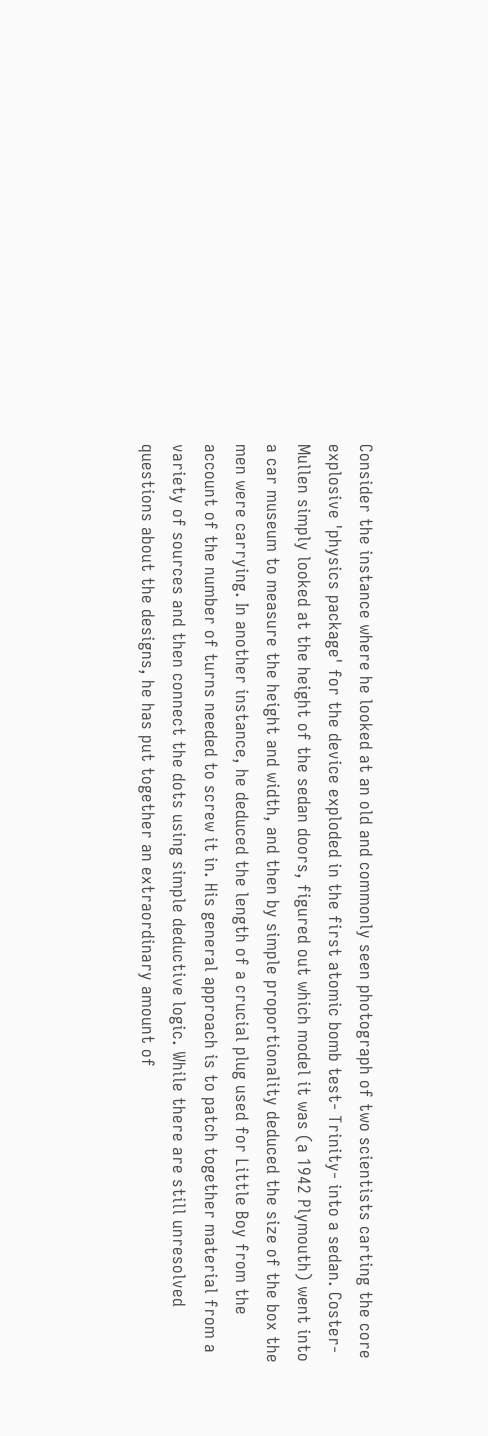Consider the instance where he looked at an old and commonly seen photograph of two scientists carting the core explosive 'physics package' for the device exploded in the first atomic bomb test- Trinity- into a sedan. Coster-Mullen simply looked at the height of the sedan doors, figured out which model it was (a 1942 Plymouth) went into a car museum to measure the height and width, and then by simple proportionality deduced the size of the box the men were carrying. In another instance, he deduced the length of a crucial plug used for Little Boy from the account of the number of turns needed to screw it in. His general approach is to patch together material from a variety of sources and then connect the dots using simple deductive logic. While there are still unresolved questions about the designs, he has put together an extraordinary amount of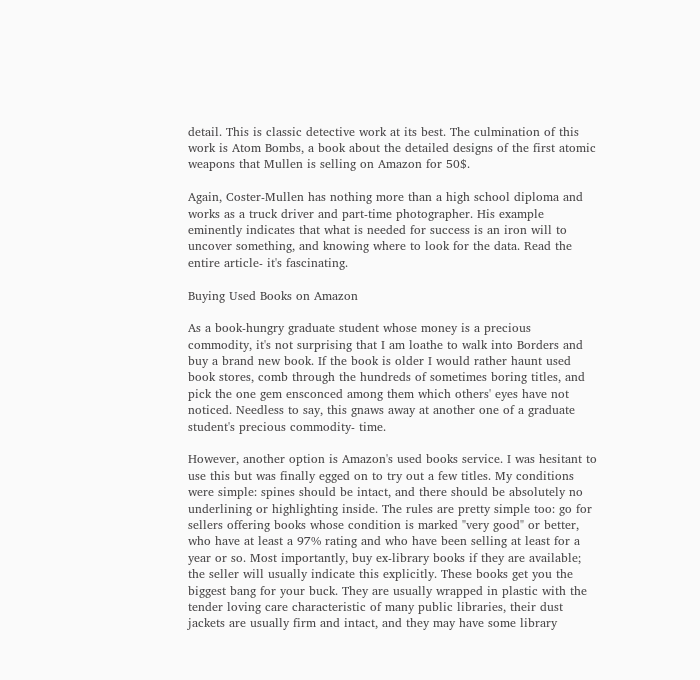detail. This is classic detective work at its best. The culmination of this work is Atom Bombs, a book about the detailed designs of the first atomic weapons that Mullen is selling on Amazon for 50$.

Again, Coster-Mullen has nothing more than a high school diploma and works as a truck driver and part-time photographer. His example eminently indicates that what is needed for success is an iron will to uncover something, and knowing where to look for the data. Read the entire article- it's fascinating.

Buying Used Books on Amazon

As a book-hungry graduate student whose money is a precious commodity, it's not surprising that I am loathe to walk into Borders and buy a brand new book. If the book is older I would rather haunt used book stores, comb through the hundreds of sometimes boring titles, and pick the one gem ensconced among them which others' eyes have not noticed. Needless to say, this gnaws away at another one of a graduate student's precious commodity- time.

However, another option is Amazon's used books service. I was hesitant to use this but was finally egged on to try out a few titles. My conditions were simple: spines should be intact, and there should be absolutely no underlining or highlighting inside. The rules are pretty simple too: go for sellers offering books whose condition is marked "very good" or better, who have at least a 97% rating and who have been selling at least for a year or so. Most importantly, buy ex-library books if they are available; the seller will usually indicate this explicitly. These books get you the biggest bang for your buck. They are usually wrapped in plastic with the tender loving care characteristic of many public libraries, their dust jackets are usually firm and intact, and they may have some library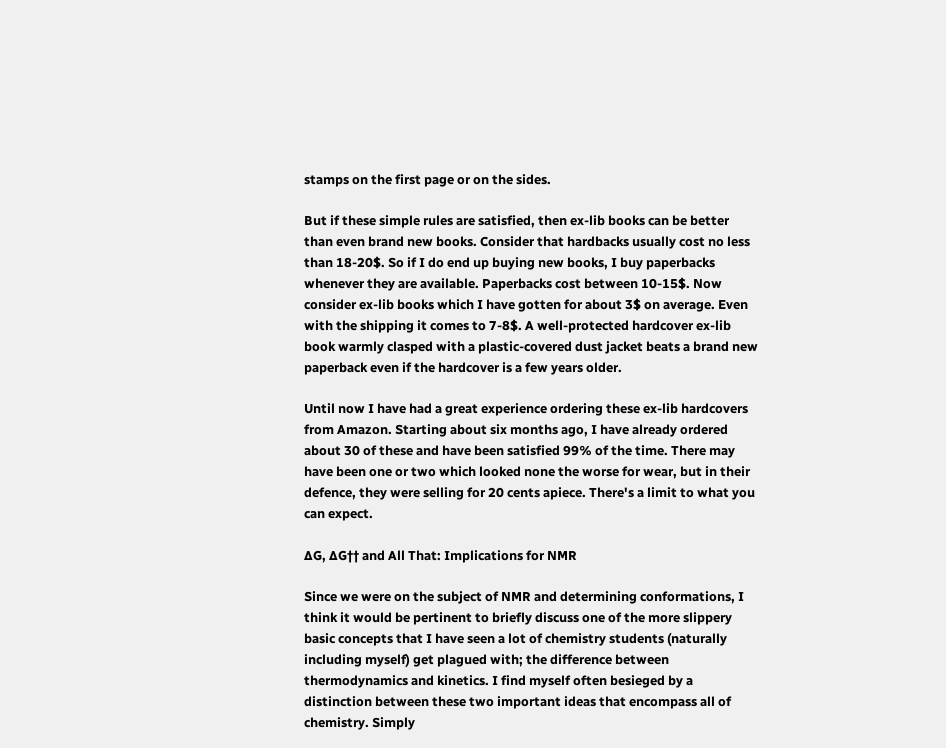stamps on the first page or on the sides.

But if these simple rules are satisfied, then ex-lib books can be better than even brand new books. Consider that hardbacks usually cost no less than 18-20$. So if I do end up buying new books, I buy paperbacks whenever they are available. Paperbacks cost between 10-15$. Now consider ex-lib books which I have gotten for about 3$ on average. Even with the shipping it comes to 7-8$. A well-protected hardcover ex-lib book warmly clasped with a plastic-covered dust jacket beats a brand new paperback even if the hardcover is a few years older.

Until now I have had a great experience ordering these ex-lib hardcovers from Amazon. Starting about six months ago, I have already ordered about 30 of these and have been satisfied 99% of the time. There may have been one or two which looked none the worse for wear, but in their defence, they were selling for 20 cents apiece. There's a limit to what you can expect.

∆G, ∆G†† and All That: Implications for NMR

Since we were on the subject of NMR and determining conformations, I think it would be pertinent to briefly discuss one of the more slippery basic concepts that I have seen a lot of chemistry students (naturally including myself) get plagued with; the difference between thermodynamics and kinetics. I find myself often besieged by a distinction between these two important ideas that encompass all of chemistry. Simply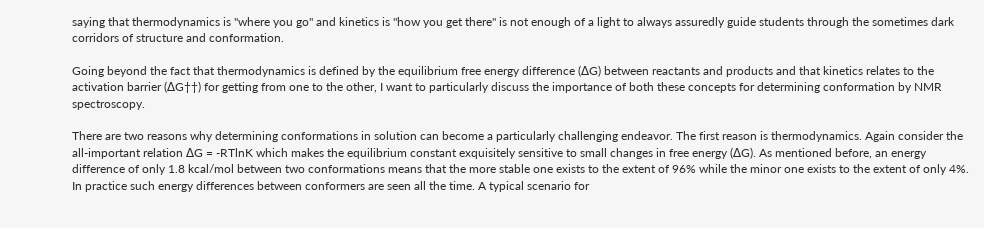saying that thermodynamics is "where you go" and kinetics is "how you get there" is not enough of a light to always assuredly guide students through the sometimes dark corridors of structure and conformation.

Going beyond the fact that thermodynamics is defined by the equilibrium free energy difference (∆G) between reactants and products and that kinetics relates to the activation barrier (∆G††) for getting from one to the other, I want to particularly discuss the importance of both these concepts for determining conformation by NMR spectroscopy.

There are two reasons why determining conformations in solution can become a particularly challenging endeavor. The first reason is thermodynamics. Again consider the all-important relation ∆G = -RTlnK which makes the equilibrium constant exquisitely sensitive to small changes in free energy (∆G). As mentioned before, an energy difference of only 1.8 kcal/mol between two conformations means that the more stable one exists to the extent of 96% while the minor one exists to the extent of only 4%. In practice such energy differences between conformers are seen all the time. A typical scenario for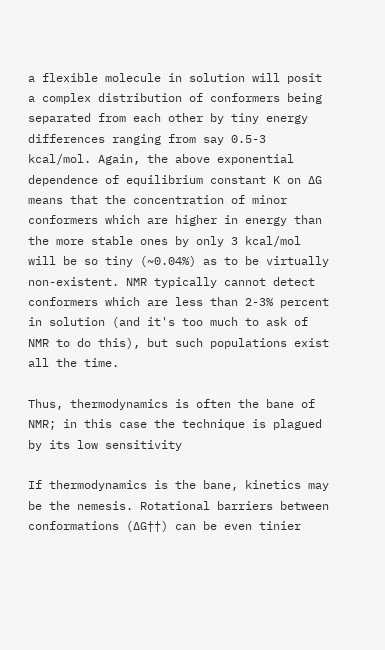a flexible molecule in solution will posit a complex distribution of conformers being separated from each other by tiny energy differences ranging from say 0.5-3 kcal/mol. Again, the above exponential dependence of equilibrium constant K on ∆G means that the concentration of minor conformers which are higher in energy than the more stable ones by only 3 kcal/mol will be so tiny (~0.04%) as to be virtually non-existent. NMR typically cannot detect conformers which are less than 2-3% percent in solution (and it's too much to ask of NMR to do this), but such populations exist all the time.

Thus, thermodynamics is often the bane of NMR; in this case the technique is plagued by its low sensitivity

If thermodynamics is the bane, kinetics may be the nemesis. Rotational barriers between conformations (∆G††) can be even tinier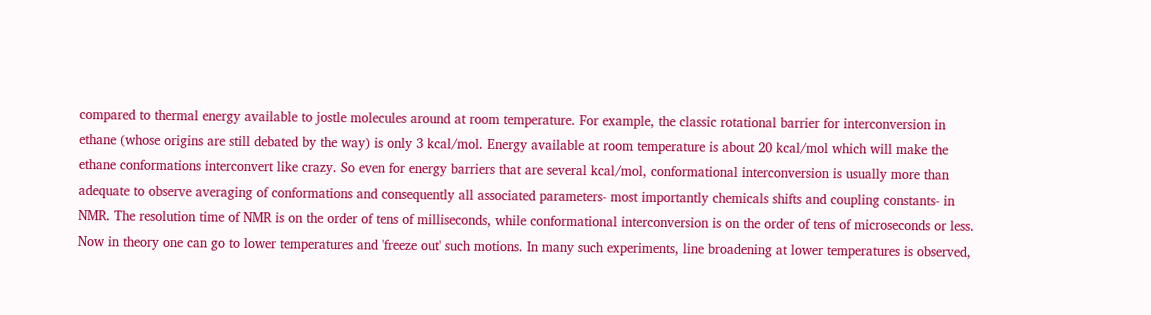compared to thermal energy available to jostle molecules around at room temperature. For example, the classic rotational barrier for interconversion in ethane (whose origins are still debated by the way) is only 3 kcal/mol. Energy available at room temperature is about 20 kcal/mol which will make the ethane conformations interconvert like crazy. So even for energy barriers that are several kcal/mol, conformational interconversion is usually more than adequate to observe averaging of conformations and consequently all associated parameters- most importantly chemicals shifts and coupling constants- in NMR. The resolution time of NMR is on the order of tens of milliseconds, while conformational interconversion is on the order of tens of microseconds or less. Now in theory one can go to lower temperatures and 'freeze out' such motions. In many such experiments, line broadening at lower temperatures is observed,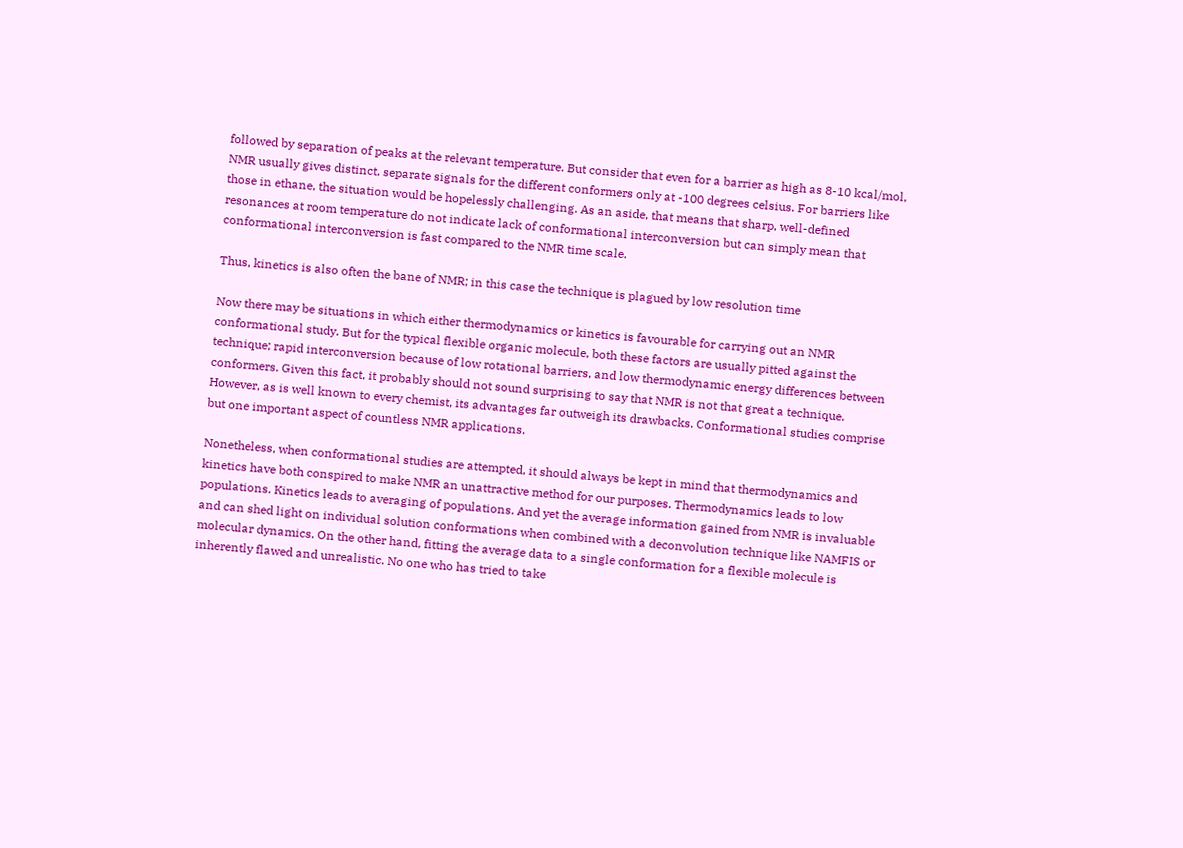followed by separation of peaks at the relevant temperature. But consider that even for a barrier as high as 8-10 kcal/mol, NMR usually gives distinct, separate signals for the different conformers only at -100 degrees celsius. For barriers like those in ethane, the situation would be hopelessly challenging. As an aside, that means that sharp, well-defined resonances at room temperature do not indicate lack of conformational interconversion but can simply mean that conformational interconversion is fast compared to the NMR time scale.

Thus, kinetics is also often the bane of NMR; in this case the technique is plagued by low resolution time

Now there may be situations in which either thermodynamics or kinetics is favourable for carrying out an NMR conformational study. But for the typical flexible organic molecule, both these factors are usually pitted against the technique; rapid interconversion because of low rotational barriers, and low thermodynamic energy differences between conformers. Given this fact, it probably should not sound surprising to say that NMR is not that great a technique. However, as is well known to every chemist, its advantages far outweigh its drawbacks. Conformational studies comprise but one important aspect of countless NMR applications.

Nonetheless, when conformational studies are attempted, it should always be kept in mind that thermodynamics and kinetics have both conspired to make NMR an unattractive method for our purposes. Thermodynamics leads to low populations. Kinetics leads to averaging of populations. And yet the average information gained from NMR is invaluable and can shed light on individual solution conformations when combined with a deconvolution technique like NAMFIS or molecular dynamics. On the other hand, fitting the average data to a single conformation for a flexible molecule is inherently flawed and unrealistic. No one who has tried to take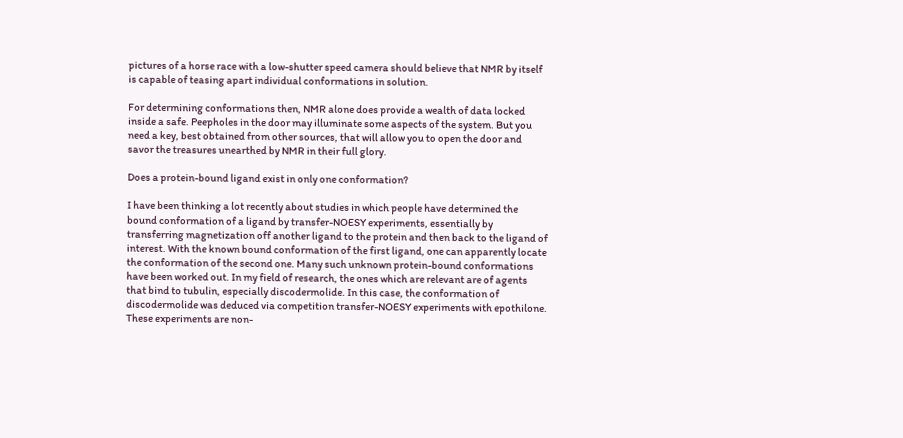pictures of a horse race with a low-shutter speed camera should believe that NMR by itself is capable of teasing apart individual conformations in solution.

For determining conformations then, NMR alone does provide a wealth of data locked inside a safe. Peepholes in the door may illuminate some aspects of the system. But you need a key, best obtained from other sources, that will allow you to open the door and savor the treasures unearthed by NMR in their full glory.

Does a protein-bound ligand exist in only one conformation?

I have been thinking a lot recently about studies in which people have determined the bound conformation of a ligand by transfer-NOESY experiments, essentially by transferring magnetization off another ligand to the protein and then back to the ligand of interest. With the known bound conformation of the first ligand, one can apparently locate the conformation of the second one. Many such unknown protein-bound conformations have been worked out. In my field of research, the ones which are relevant are of agents that bind to tubulin, especially discodermolide. In this case, the conformation of discodermolide was deduced via competition transfer-NOESY experiments with epothilone. These experiments are non-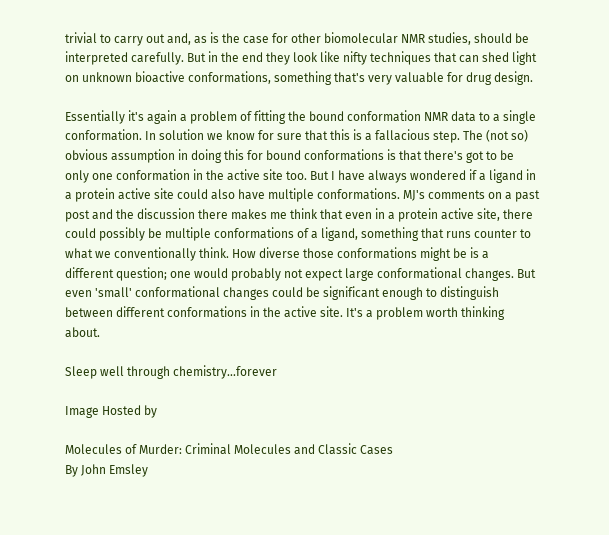trivial to carry out and, as is the case for other biomolecular NMR studies, should be interpreted carefully. But in the end they look like nifty techniques that can shed light on unknown bioactive conformations, something that's very valuable for drug design.

Essentially it's again a problem of fitting the bound conformation NMR data to a single conformation. In solution we know for sure that this is a fallacious step. The (not so) obvious assumption in doing this for bound conformations is that there's got to be only one conformation in the active site too. But I have always wondered if a ligand in a protein active site could also have multiple conformations. MJ's comments on a past post and the discussion there makes me think that even in a protein active site, there could possibly be multiple conformations of a ligand, something that runs counter to what we conventionally think. How diverse those conformations might be is a different question; one would probably not expect large conformational changes. But even 'small' conformational changes could be significant enough to distinguish between different conformations in the active site. It's a problem worth thinking about.

Sleep well through chemistry...forever

Image Hosted by

Molecules of Murder: Criminal Molecules and Classic Cases
By John Emsley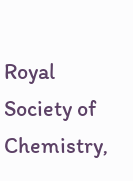Royal Society of Chemistry,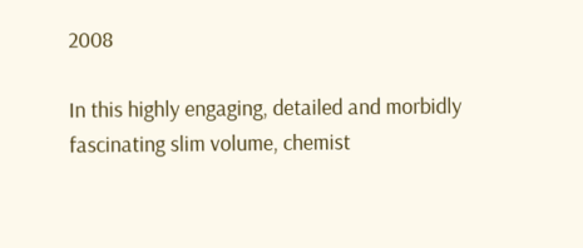2008

In this highly engaging, detailed and morbidly fascinating slim volume, chemist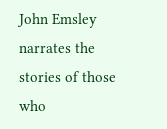John Emsley narrates the stories of those who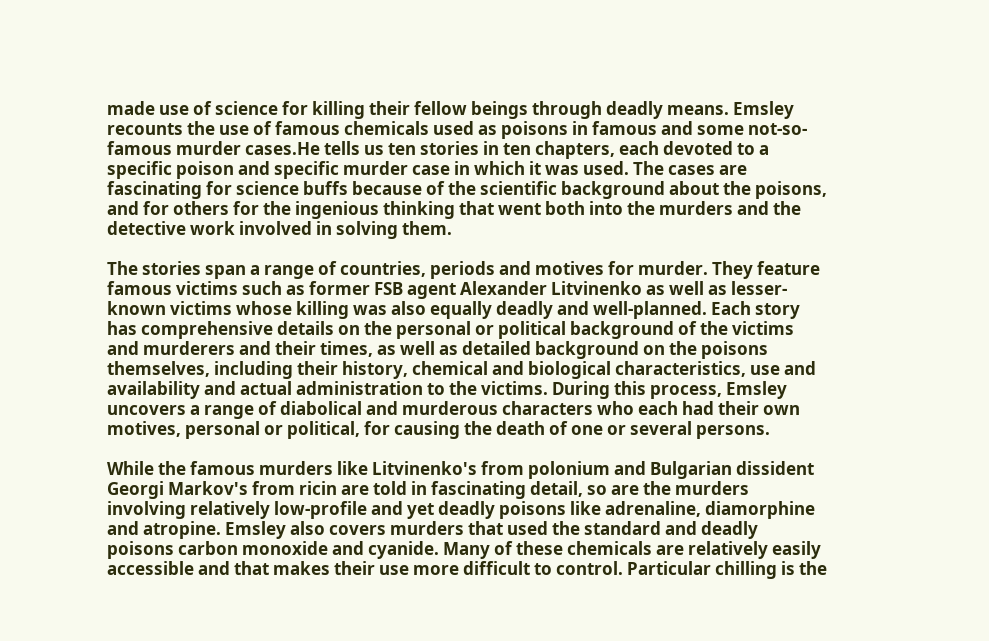made use of science for killing their fellow beings through deadly means. Emsley recounts the use of famous chemicals used as poisons in famous and some not-so-famous murder cases.He tells us ten stories in ten chapters, each devoted to a specific poison and specific murder case in which it was used. The cases are fascinating for science buffs because of the scientific background about the poisons, and for others for the ingenious thinking that went both into the murders and the detective work involved in solving them.

The stories span a range of countries, periods and motives for murder. They feature famous victims such as former FSB agent Alexander Litvinenko as well as lesser-known victims whose killing was also equally deadly and well-planned. Each story has comprehensive details on the personal or political background of the victims and murderers and their times, as well as detailed background on the poisons themselves, including their history, chemical and biological characteristics, use and availability and actual administration to the victims. During this process, Emsley uncovers a range of diabolical and murderous characters who each had their own motives, personal or political, for causing the death of one or several persons.

While the famous murders like Litvinenko's from polonium and Bulgarian dissident Georgi Markov's from ricin are told in fascinating detail, so are the murders involving relatively low-profile and yet deadly poisons like adrenaline, diamorphine and atropine. Emsley also covers murders that used the standard and deadly poisons carbon monoxide and cyanide. Many of these chemicals are relatively easily accessible and that makes their use more difficult to control. Particular chilling is the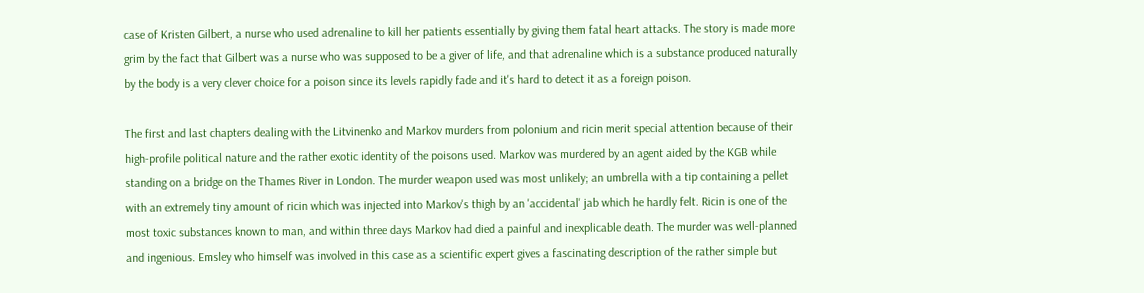case of Kristen Gilbert, a nurse who used adrenaline to kill her patients essentially by giving them fatal heart attacks. The story is made more grim by the fact that Gilbert was a nurse who was supposed to be a giver of life, and that adrenaline which is a substance produced naturally by the body is a very clever choice for a poison since its levels rapidly fade and it's hard to detect it as a foreign poison.

The first and last chapters dealing with the Litvinenko and Markov murders from polonium and ricin merit special attention because of their high-profile political nature and the rather exotic identity of the poisons used. Markov was murdered by an agent aided by the KGB while standing on a bridge on the Thames River in London. The murder weapon used was most unlikely; an umbrella with a tip containing a pellet with an extremely tiny amount of ricin which was injected into Markov's thigh by an 'accidental' jab which he hardly felt. Ricin is one of the most toxic substances known to man, and within three days Markov had died a painful and inexplicable death. The murder was well-planned and ingenious. Emsley who himself was involved in this case as a scientific expert gives a fascinating description of the rather simple but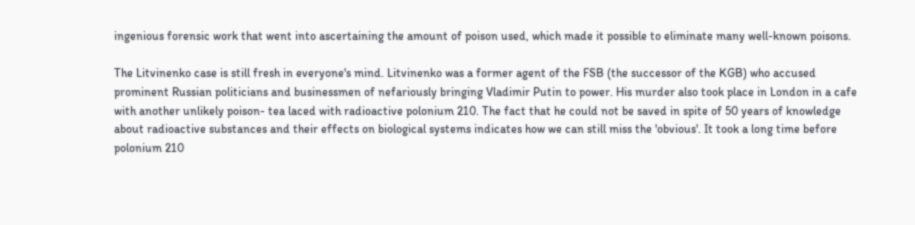ingenious forensic work that went into ascertaining the amount of poison used, which made it possible to eliminate many well-known poisons.

The Litvinenko case is still fresh in everyone's mind. Litvinenko was a former agent of the FSB (the successor of the KGB) who accused prominent Russian politicians and businessmen of nefariously bringing Vladimir Putin to power. His murder also took place in London in a cafe with another unlikely poison- tea laced with radioactive polonium 210. The fact that he could not be saved in spite of 50 years of knowledge about radioactive substances and their effects on biological systems indicates how we can still miss the 'obvious'. It took a long time before polonium 210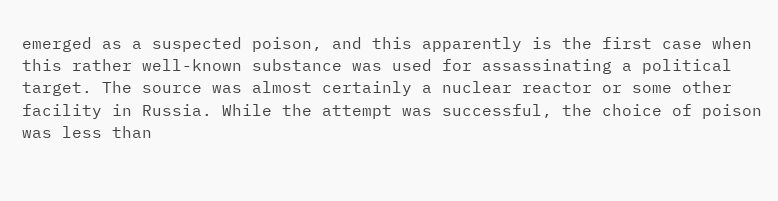emerged as a suspected poison, and this apparently is the first case when this rather well-known substance was used for assassinating a political target. The source was almost certainly a nuclear reactor or some other facility in Russia. While the attempt was successful, the choice of poison was less than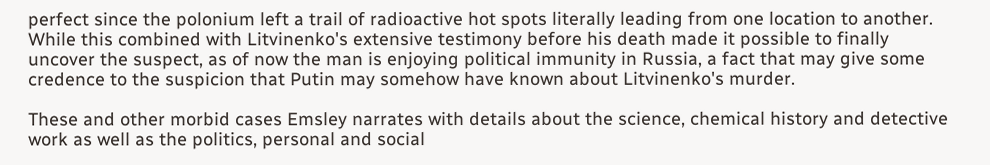perfect since the polonium left a trail of radioactive hot spots literally leading from one location to another. While this combined with Litvinenko's extensive testimony before his death made it possible to finally uncover the suspect, as of now the man is enjoying political immunity in Russia, a fact that may give some credence to the suspicion that Putin may somehow have known about Litvinenko's murder.

These and other morbid cases Emsley narrates with details about the science, chemical history and detective work as well as the politics, personal and social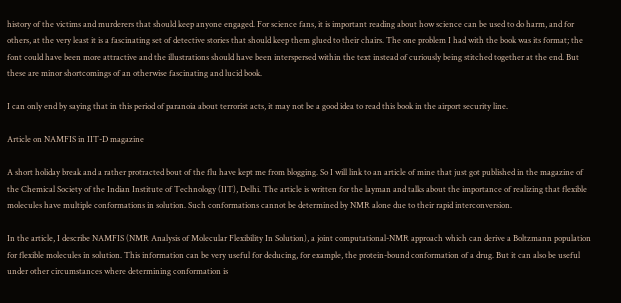history of the victims and murderers that should keep anyone engaged. For science fans, it is important reading about how science can be used to do harm, and for others, at the very least it is a fascinating set of detective stories that should keep them glued to their chairs. The one problem I had with the book was its format; the font could have been more attractive and the illustrations should have been interspersed within the text instead of curiously being stitched together at the end. But these are minor shortcomings of an otherwise fascinating and lucid book.

I can only end by saying that in this period of paranoia about terrorist acts, it may not be a good idea to read this book in the airport security line.

Article on NAMFIS in IIT-D magazine

A short holiday break and a rather protracted bout of the flu have kept me from blogging. So I will link to an article of mine that just got published in the magazine of the Chemical Society of the Indian Institute of Technology (IIT), Delhi. The article is written for the layman and talks about the importance of realizing that flexible molecules have multiple conformations in solution. Such conformations cannot be determined by NMR alone due to their rapid interconversion.

In the article, I describe NAMFIS (NMR Analysis of Molecular Flexibility In Solution), a joint computational-NMR approach which can derive a Boltzmann population for flexible molecules in solution. This information can be very useful for deducing, for example, the protein-bound conformation of a drug. But it can also be useful under other circumstances where determining conformation is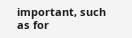important, such as for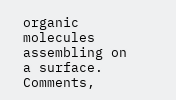organic molecules assembling on a surface. Comments,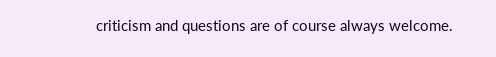criticism and questions are of course always welcome.